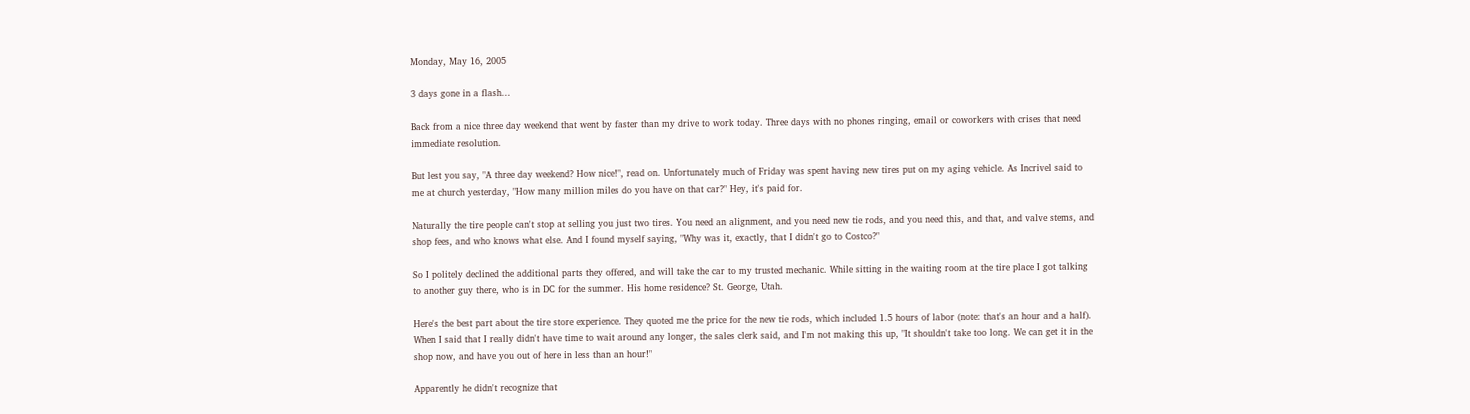Monday, May 16, 2005

3 days gone in a flash...

Back from a nice three day weekend that went by faster than my drive to work today. Three days with no phones ringing, email or coworkers with crises that need immediate resolution.

But lest you say, "A three day weekend? How nice!", read on. Unfortunately much of Friday was spent having new tires put on my aging vehicle. As Incrivel said to me at church yesterday, "How many million miles do you have on that car?" Hey, it's paid for.

Naturally the tire people can't stop at selling you just two tires. You need an alignment, and you need new tie rods, and you need this, and that, and valve stems, and shop fees, and who knows what else. And I found myself saying, "Why was it, exactly, that I didn't go to Costco?"

So I politely declined the additional parts they offered, and will take the car to my trusted mechanic. While sitting in the waiting room at the tire place I got talking to another guy there, who is in DC for the summer. His home residence? St. George, Utah.

Here's the best part about the tire store experience. They quoted me the price for the new tie rods, which included 1.5 hours of labor (note: that's an hour and a half). When I said that I really didn't have time to wait around any longer, the sales clerk said, and I'm not making this up, "It shouldn't take too long. We can get it in the shop now, and have you out of here in less than an hour!"

Apparently he didn't recognize that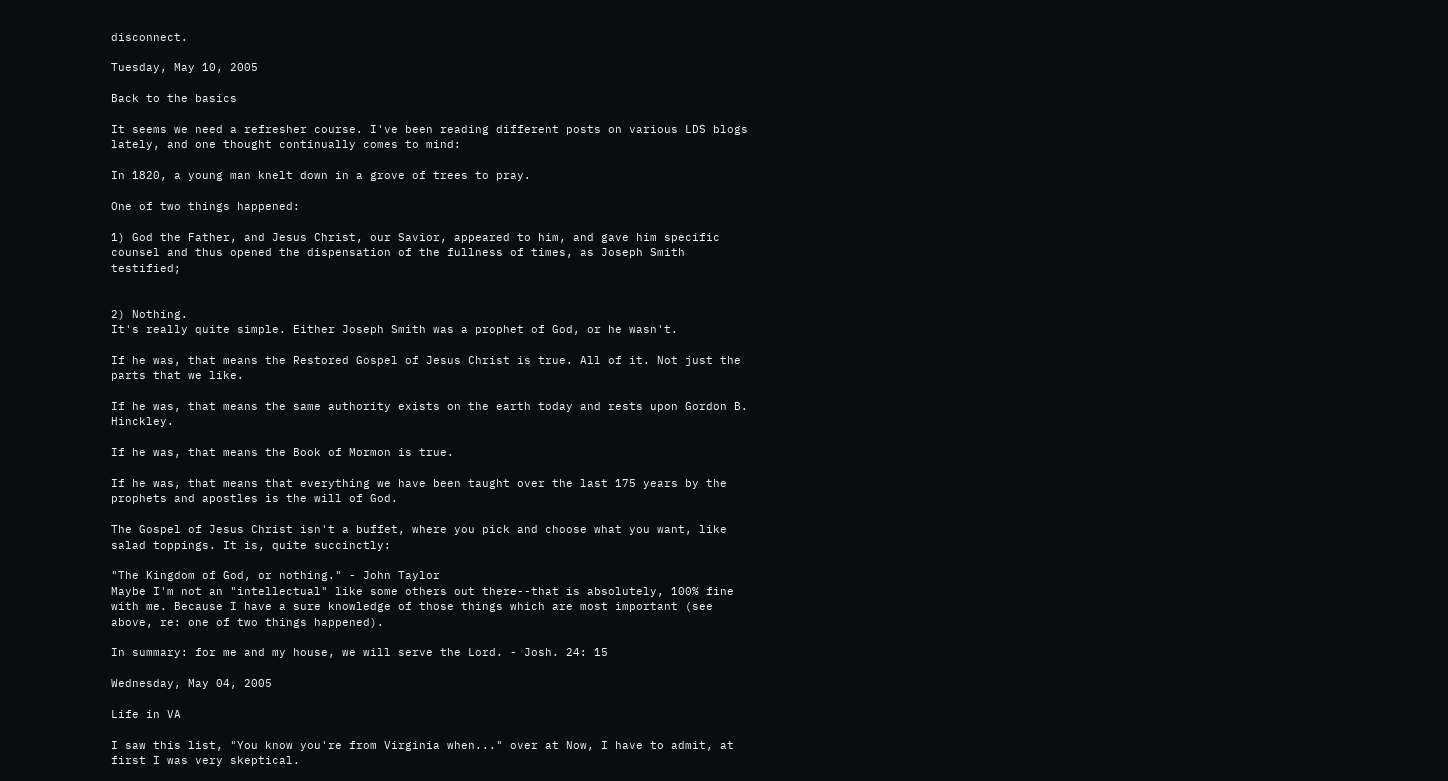disconnect.

Tuesday, May 10, 2005

Back to the basics

It seems we need a refresher course. I've been reading different posts on various LDS blogs lately, and one thought continually comes to mind:

In 1820, a young man knelt down in a grove of trees to pray.

One of two things happened:

1) God the Father, and Jesus Christ, our Savior, appeared to him, and gave him specific counsel and thus opened the dispensation of the fullness of times, as Joseph Smith testified;


2) Nothing.
It's really quite simple. Either Joseph Smith was a prophet of God, or he wasn't.

If he was, that means the Restored Gospel of Jesus Christ is true. All of it. Not just the parts that we like.

If he was, that means the same authority exists on the earth today and rests upon Gordon B. Hinckley.

If he was, that means the Book of Mormon is true.

If he was, that means that everything we have been taught over the last 175 years by the prophets and apostles is the will of God.

The Gospel of Jesus Christ isn't a buffet, where you pick and choose what you want, like salad toppings. It is, quite succinctly:

"The Kingdom of God, or nothing." - John Taylor
Maybe I'm not an "intellectual" like some others out there--that is absolutely, 100% fine with me. Because I have a sure knowledge of those things which are most important (see above, re: one of two things happened).

In summary: for me and my house, we will serve the Lord. - Josh. 24: 15

Wednesday, May 04, 2005

Life in VA

I saw this list, "You know you're from Virginia when..." over at Now, I have to admit, at first I was very skeptical.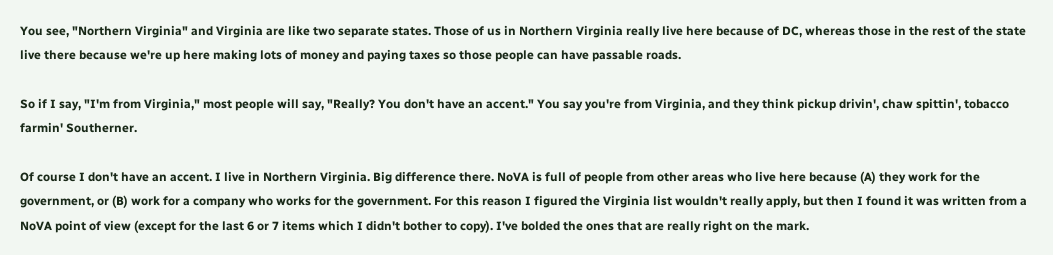You see, "Northern Virginia" and Virginia are like two separate states. Those of us in Northern Virginia really live here because of DC, whereas those in the rest of the state live there because we're up here making lots of money and paying taxes so those people can have passable roads.

So if I say, "I'm from Virginia," most people will say, "Really? You don't have an accent." You say you're from Virginia, and they think pickup drivin', chaw spittin', tobacco farmin' Southerner.

Of course I don't have an accent. I live in Northern Virginia. Big difference there. NoVA is full of people from other areas who live here because (A) they work for the government, or (B) work for a company who works for the government. For this reason I figured the Virginia list wouldn't really apply, but then I found it was written from a NoVA point of view (except for the last 6 or 7 items which I didn't bother to copy). I've bolded the ones that are really right on the mark.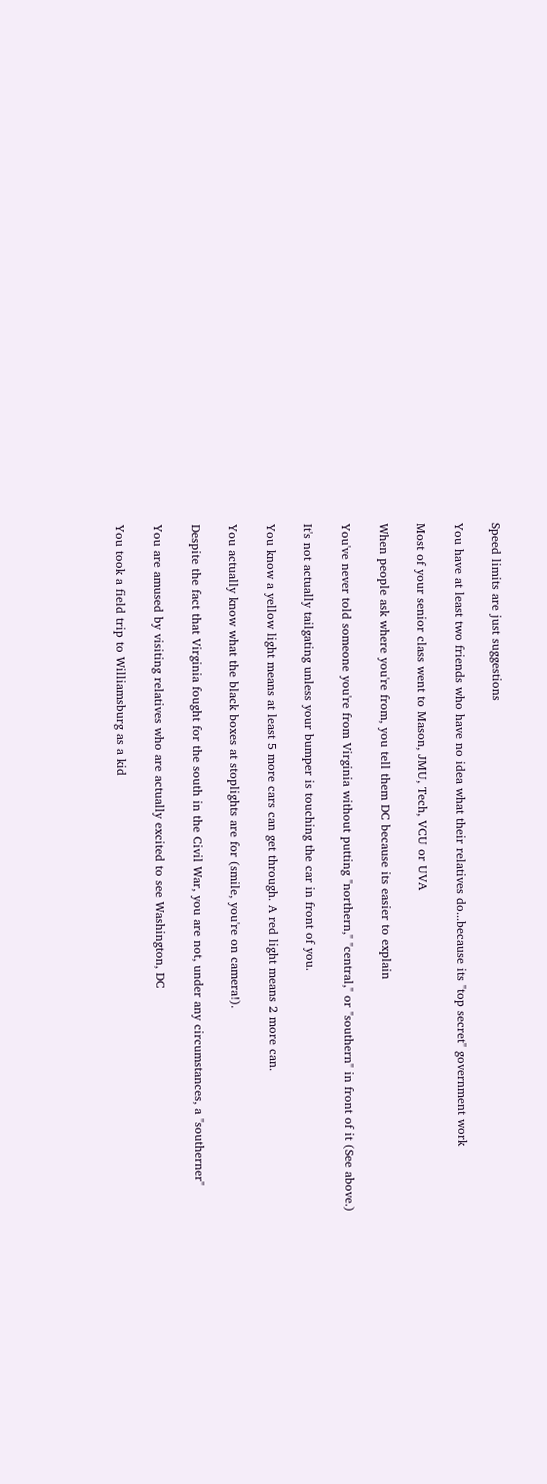Speed limits are just suggestions

You have at least two friends who have no idea what their relatives do...because its "top secret" government work

Most of your senior class went to Mason, JMU, Tech, VCU or UVA

When people ask where you're from, you tell them DC because its easier to explain

You've never told someone you're from Virginia without putting "northern," "central," or "southern" in front of it (See above.)

It's not actually tailgating unless your bumper is touching the car in front of you.

You know a yellow light means at least 5 more cars can get through. A red light means 2 more can.

You actually know what the black boxes at stoplights are for (smile, you're on camera!).

Despite the fact that Virginia fought for the south in the Civil War, you are not, under any circumstances, a "southerner"

You are amused by visiting relatives who are actually excited to see Washington, DC

You took a field trip to Williamsburg as a kid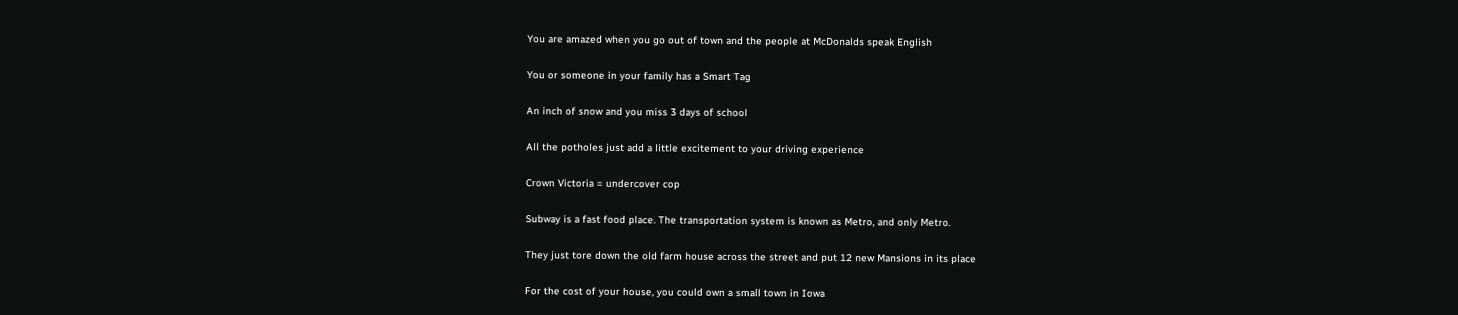You are amazed when you go out of town and the people at McDonalds speak English

You or someone in your family has a Smart Tag

An inch of snow and you miss 3 days of school

All the potholes just add a little excitement to your driving experience

Crown Victoria = undercover cop

Subway is a fast food place. The transportation system is known as Metro, and only Metro.

They just tore down the old farm house across the street and put 12 new Mansions in its place

For the cost of your house, you could own a small town in Iowa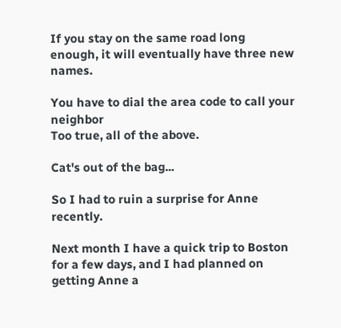If you stay on the same road long enough, it will eventually have three new names.

You have to dial the area code to call your neighbor
Too true, all of the above.

Cat's out of the bag...

So I had to ruin a surprise for Anne recently.

Next month I have a quick trip to Boston for a few days, and I had planned on getting Anne a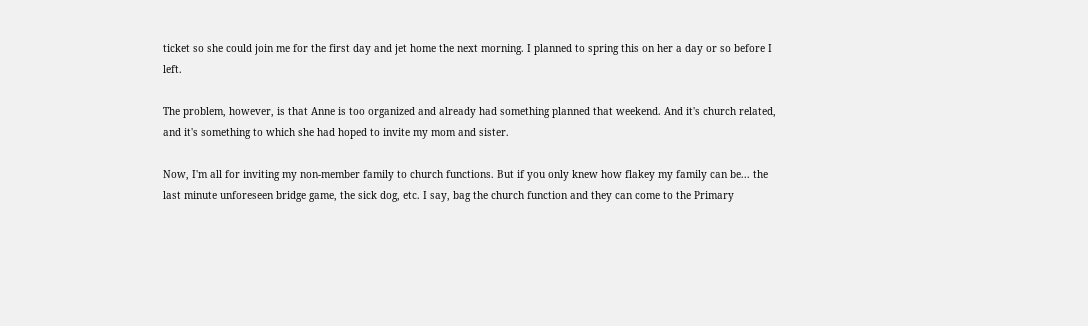ticket so she could join me for the first day and jet home the next morning. I planned to spring this on her a day or so before I left.

The problem, however, is that Anne is too organized and already had something planned that weekend. And it's church related, and it's something to which she had hoped to invite my mom and sister.

Now, I'm all for inviting my non-member family to church functions. But if you only knew how flakey my family can be... the last minute unforeseen bridge game, the sick dog, etc. I say, bag the church function and they can come to the Primary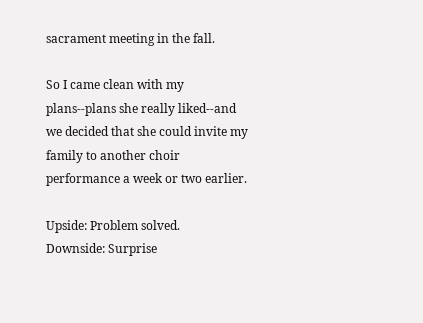sacrament meeting in the fall.

So I came clean with my plans--plans she really liked--and we decided that she could invite my family to another choir performance a week or two earlier.

Upside: Problem solved.
Downside: Surprise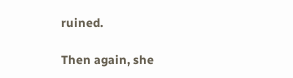ruined.

Then again, she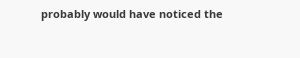probably would have noticed the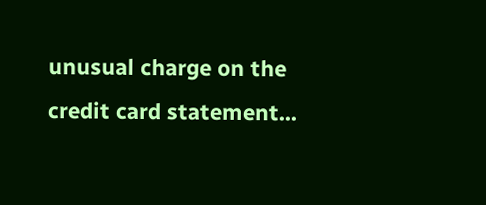unusual charge on the credit card statement...